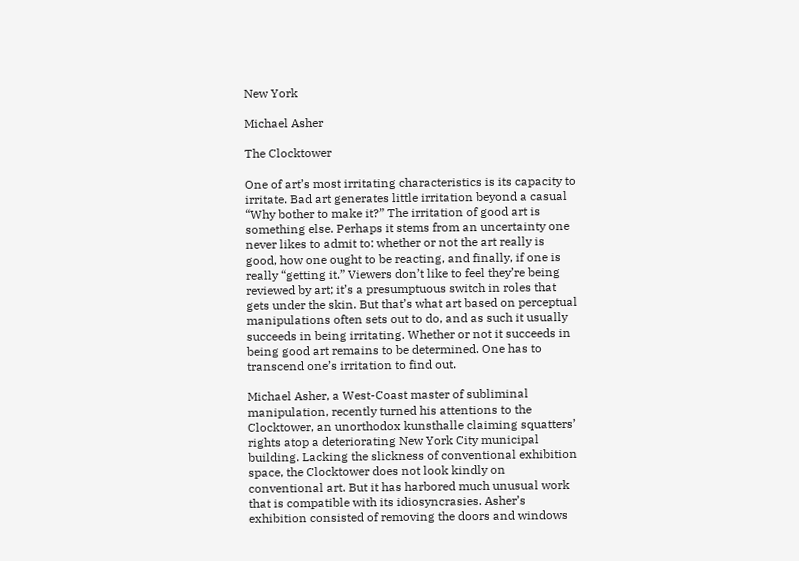New York

Michael Asher

The Clocktower

One of art’s most irritating characteristics is its capacity to irritate. Bad art generates little irritation beyond a casual “Why bother to make it?” The irritation of good art is something else. Perhaps it stems from an uncertainty one never likes to admit to: whether or not the art really is good, how one ought to be reacting, and finally, if one is really “getting it.” Viewers don’t like to feel they’re being reviewed by art; it’s a presumptuous switch in roles that gets under the skin. But that’s what art based on perceptual manipulations often sets out to do, and as such it usually succeeds in being irritating. Whether or not it succeeds in being good art remains to be determined. One has to transcend one’s irritation to find out.

Michael Asher, a West-Coast master of subliminal manipulation, recently turned his attentions to the Clocktower, an unorthodox kunsthalle claiming squatters’ rights atop a deteriorating New York City municipal building. Lacking the slickness of conventional exhibition space, the Clocktower does not look kindly on conventional art. But it has harbored much unusual work that is compatible with its idiosyncrasies. Asher’s exhibition consisted of removing the doors and windows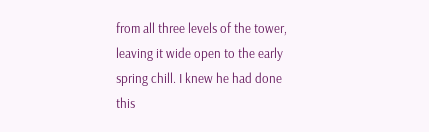from all three levels of the tower, leaving it wide open to the early spring chill. I knew he had done this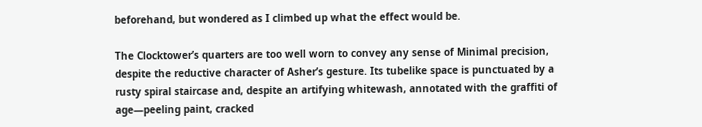beforehand, but wondered as I climbed up what the effect would be.

The Clocktower’s quarters are too well worn to convey any sense of Minimal precision, despite the reductive character of Asher’s gesture. Its tubelike space is punctuated by a rusty spiral staircase and, despite an artifying whitewash, annotated with the graffiti of age—peeling paint, cracked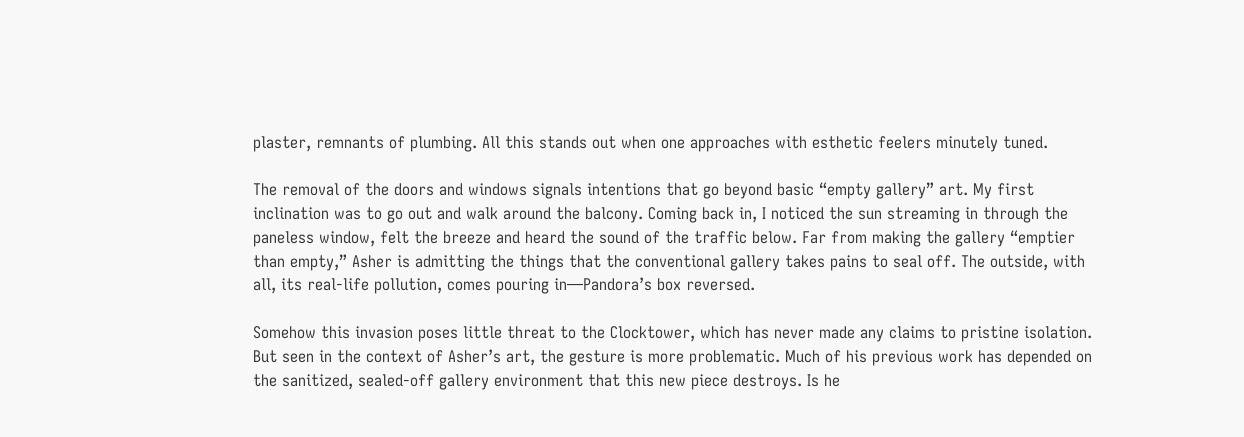plaster, remnants of plumbing. All this stands out when one approaches with esthetic feelers minutely tuned.

The removal of the doors and windows signals intentions that go beyond basic “empty gallery” art. My first inclination was to go out and walk around the balcony. Coming back in, I noticed the sun streaming in through the paneless window, felt the breeze and heard the sound of the traffic below. Far from making the gallery “emptier than empty,” Asher is admitting the things that the conventional gallery takes pains to seal off. The outside, with all, its real-life pollution, comes pouring in—Pandora’s box reversed.

Somehow this invasion poses little threat to the Clocktower, which has never made any claims to pristine isolation. But seen in the context of Asher’s art, the gesture is more problematic. Much of his previous work has depended on the sanitized, sealed-off gallery environment that this new piece destroys. Is he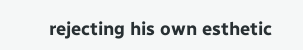rejecting his own esthetic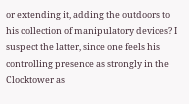or extending it, adding the outdoors to his collection of manipulatory devices? I suspect the latter, since one feels his controlling presence as strongly in the Clocktower as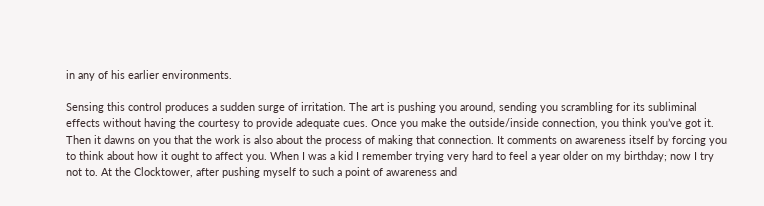in any of his earlier environments.

Sensing this control produces a sudden surge of irritation. The art is pushing you around, sending you scrambling for its subliminal effects without having the courtesy to provide adequate cues. Once you make the outside/inside connection, you think you’ve got it. Then it dawns on you that the work is also about the process of making that connection. It comments on awareness itself by forcing you to think about how it ought to affect you. When I was a kid I remember trying very hard to feel a year older on my birthday; now I try not to. At the Clocktower, after pushing myself to such a point of awareness and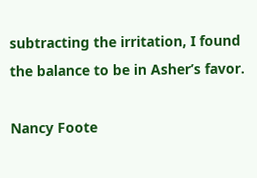subtracting the irritation, I found the balance to be in Asher’s favor.

Nancy Foote